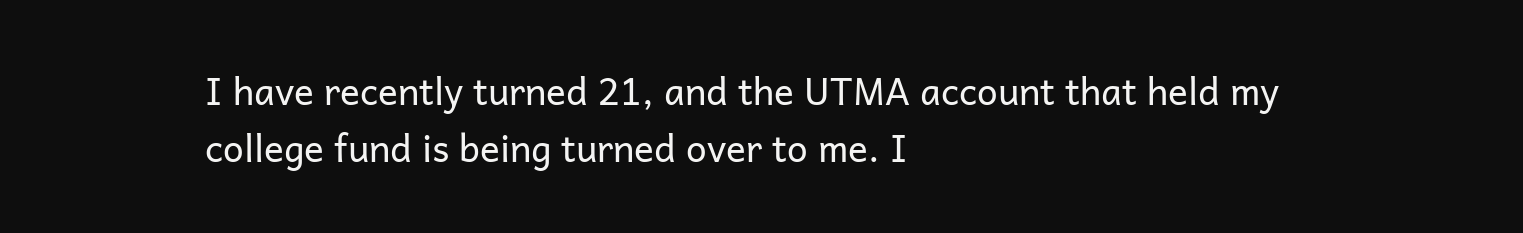I have recently turned 21, and the UTMA account that held my college fund is being turned over to me. I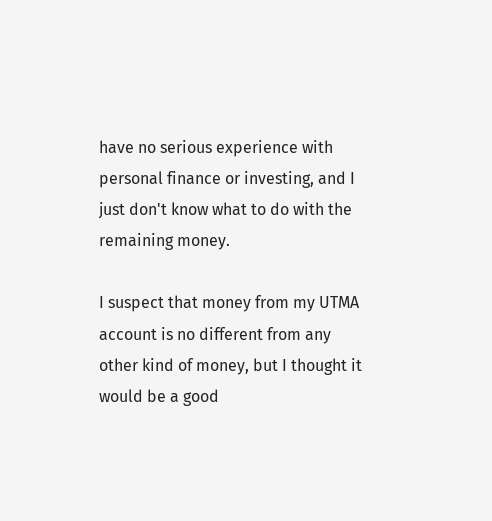have no serious experience with personal finance or investing, and I just don't know what to do with the remaining money.

I suspect that money from my UTMA account is no different from any other kind of money, but I thought it would be a good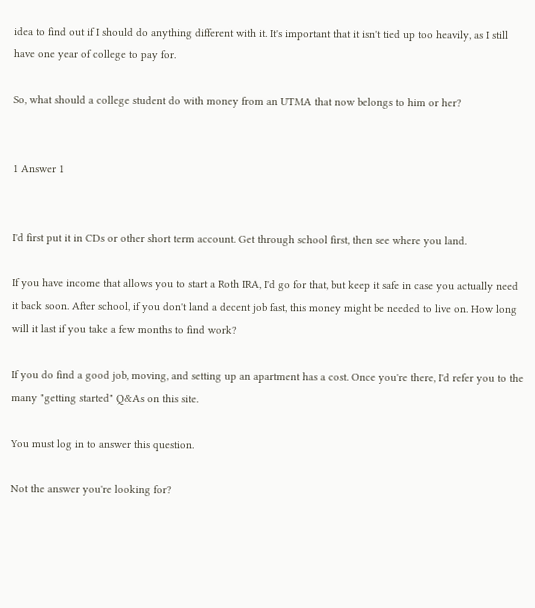idea to find out if I should do anything different with it. It's important that it isn't tied up too heavily, as I still have one year of college to pay for.

So, what should a college student do with money from an UTMA that now belongs to him or her?


1 Answer 1


I'd first put it in CDs or other short term account. Get through school first, then see where you land.

If you have income that allows you to start a Roth IRA, I'd go for that, but keep it safe in case you actually need it back soon. After school, if you don't land a decent job fast, this money might be needed to live on. How long will it last if you take a few months to find work?

If you do find a good job, moving, and setting up an apartment has a cost. Once you're there, I'd refer you to the many "getting started" Q&As on this site.

You must log in to answer this question.

Not the answer you're looking for?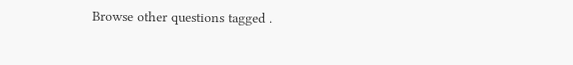Browse other questions tagged .